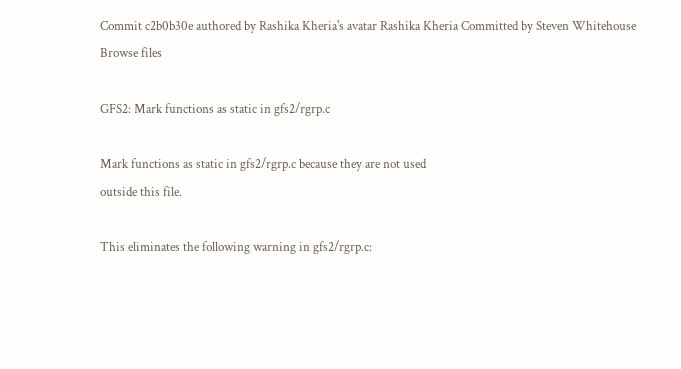Commit c2b0b30e authored by Rashika Kheria's avatar Rashika Kheria Committed by Steven Whitehouse
Browse files

GFS2: Mark functions as static in gfs2/rgrp.c

Mark functions as static in gfs2/rgrp.c because they are not used
outside this file.

This eliminates the following warning in gfs2/rgrp.c: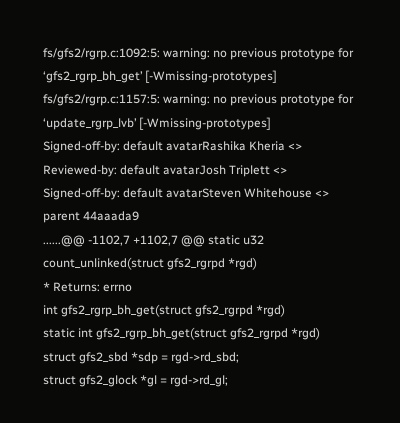fs/gfs2/rgrp.c:1092:5: warning: no previous prototype for ‘gfs2_rgrp_bh_get’ [-Wmissing-prototypes]
fs/gfs2/rgrp.c:1157:5: warning: no previous prototype for ‘update_rgrp_lvb’ [-Wmissing-prototypes]
Signed-off-by: default avatarRashika Kheria <>
Reviewed-by: default avatarJosh Triplett <>
Signed-off-by: default avatarSteven Whitehouse <>
parent 44aaada9
......@@ -1102,7 +1102,7 @@ static u32 count_unlinked(struct gfs2_rgrpd *rgd)
* Returns: errno
int gfs2_rgrp_bh_get(struct gfs2_rgrpd *rgd)
static int gfs2_rgrp_bh_get(struct gfs2_rgrpd *rgd)
struct gfs2_sbd *sdp = rgd->rd_sbd;
struct gfs2_glock *gl = rgd->rd_gl;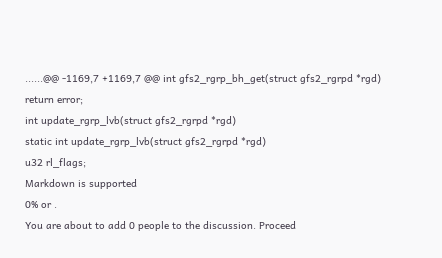......@@ -1169,7 +1169,7 @@ int gfs2_rgrp_bh_get(struct gfs2_rgrpd *rgd)
return error;
int update_rgrp_lvb(struct gfs2_rgrpd *rgd)
static int update_rgrp_lvb(struct gfs2_rgrpd *rgd)
u32 rl_flags;
Markdown is supported
0% or .
You are about to add 0 people to the discussion. Proceed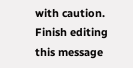with caution.
Finish editing this message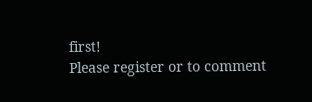first!
Please register or to comment